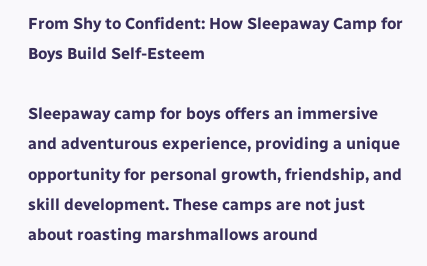From Shy to Confident: How Sleepaway Camp for Boys Build Self-Esteem

Sleepaway camp for boys offers an immersive and adventurous experience, providing a unique opportunity for personal growth, friendship, and skill development. These camps are not just about roasting marshmallows around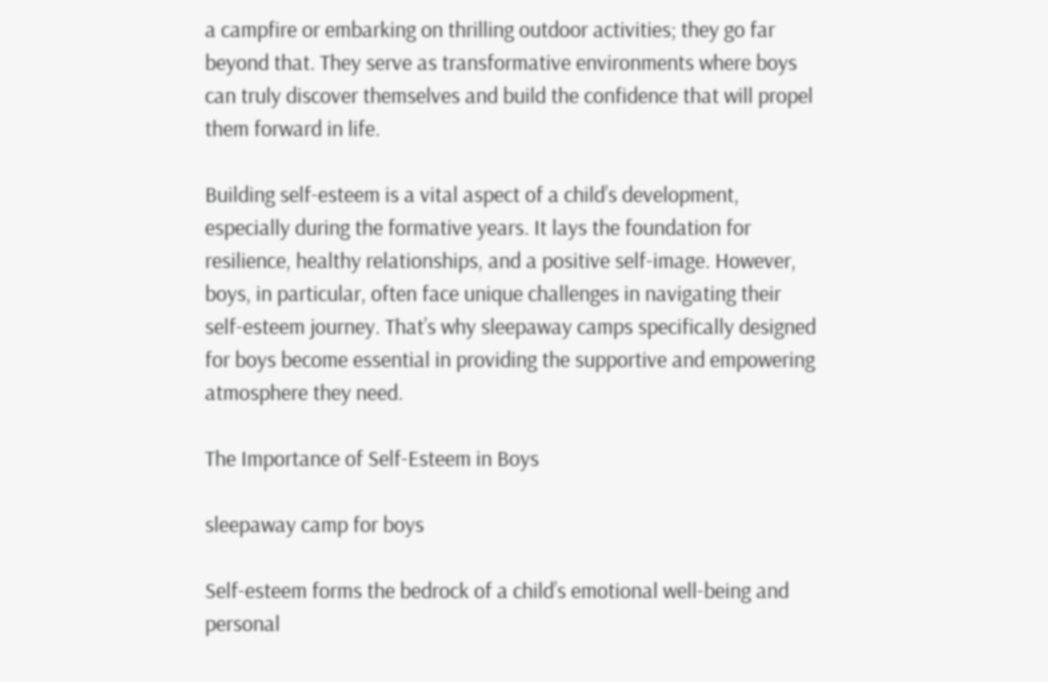a campfire or embarking on thrilling outdoor activities; they go far beyond that. They serve as transformative environments where boys can truly discover themselves and build the confidence that will propel them forward in life.

Building self-esteem is a vital aspect of a child’s development, especially during the formative years. It lays the foundation for resilience, healthy relationships, and a positive self-image. However, boys, in particular, often face unique challenges in navigating their self-esteem journey. That’s why sleepaway camps specifically designed for boys become essential in providing the supportive and empowering atmosphere they need.

The Importance of Self-Esteem in Boys

sleepaway camp for boys

Self-esteem forms the bedrock of a child’s emotional well-being and personal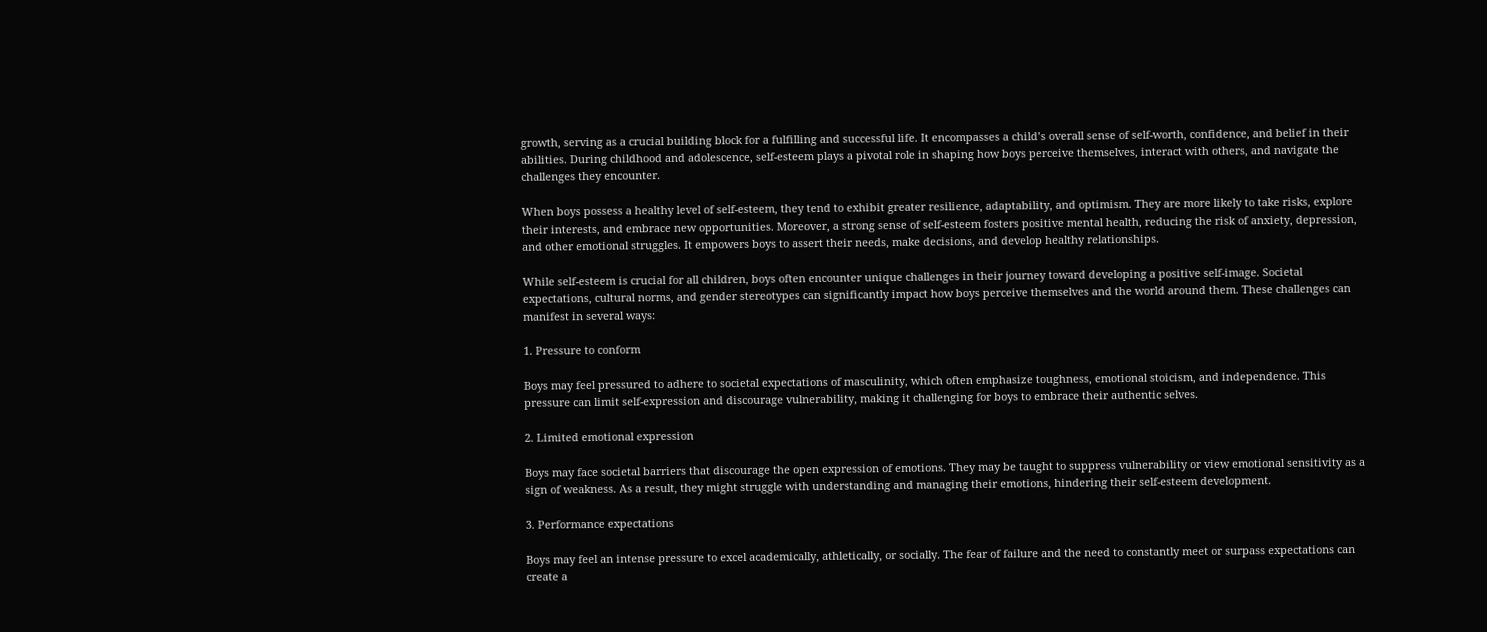growth, serving as a crucial building block for a fulfilling and successful life. It encompasses a child’s overall sense of self-worth, confidence, and belief in their abilities. During childhood and adolescence, self-esteem plays a pivotal role in shaping how boys perceive themselves, interact with others, and navigate the challenges they encounter.

When boys possess a healthy level of self-esteem, they tend to exhibit greater resilience, adaptability, and optimism. They are more likely to take risks, explore their interests, and embrace new opportunities. Moreover, a strong sense of self-esteem fosters positive mental health, reducing the risk of anxiety, depression, and other emotional struggles. It empowers boys to assert their needs, make decisions, and develop healthy relationships.

While self-esteem is crucial for all children, boys often encounter unique challenges in their journey toward developing a positive self-image. Societal expectations, cultural norms, and gender stereotypes can significantly impact how boys perceive themselves and the world around them. These challenges can manifest in several ways:

1. Pressure to conform

Boys may feel pressured to adhere to societal expectations of masculinity, which often emphasize toughness, emotional stoicism, and independence. This pressure can limit self-expression and discourage vulnerability, making it challenging for boys to embrace their authentic selves.

2. Limited emotional expression

Boys may face societal barriers that discourage the open expression of emotions. They may be taught to suppress vulnerability or view emotional sensitivity as a sign of weakness. As a result, they might struggle with understanding and managing their emotions, hindering their self-esteem development.

3. Performance expectations

Boys may feel an intense pressure to excel academically, athletically, or socially. The fear of failure and the need to constantly meet or surpass expectations can create a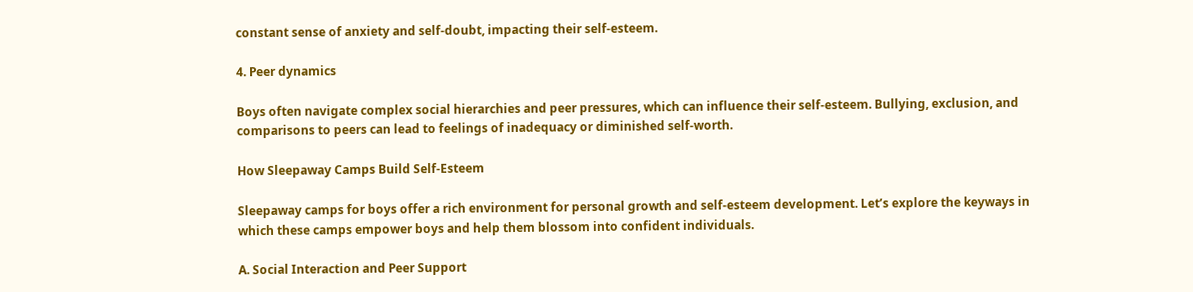constant sense of anxiety and self-doubt, impacting their self-esteem.

4. Peer dynamics

Boys often navigate complex social hierarchies and peer pressures, which can influence their self-esteem. Bullying, exclusion, and comparisons to peers can lead to feelings of inadequacy or diminished self-worth.

How Sleepaway Camps Build Self-Esteem

Sleepaway camps for boys offer a rich environment for personal growth and self-esteem development. Let’s explore the keyways in which these camps empower boys and help them blossom into confident individuals.

A. Social Interaction and Peer Support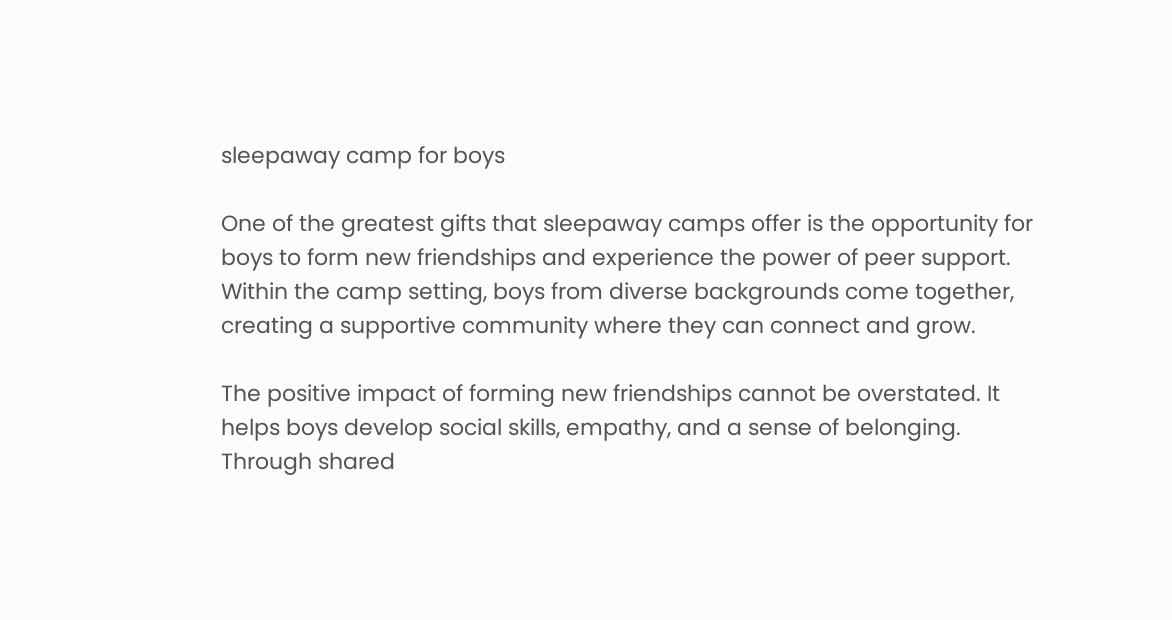sleepaway camp for boys

One of the greatest gifts that sleepaway camps offer is the opportunity for boys to form new friendships and experience the power of peer support. Within the camp setting, boys from diverse backgrounds come together, creating a supportive community where they can connect and grow.

The positive impact of forming new friendships cannot be overstated. It helps boys develop social skills, empathy, and a sense of belonging. Through shared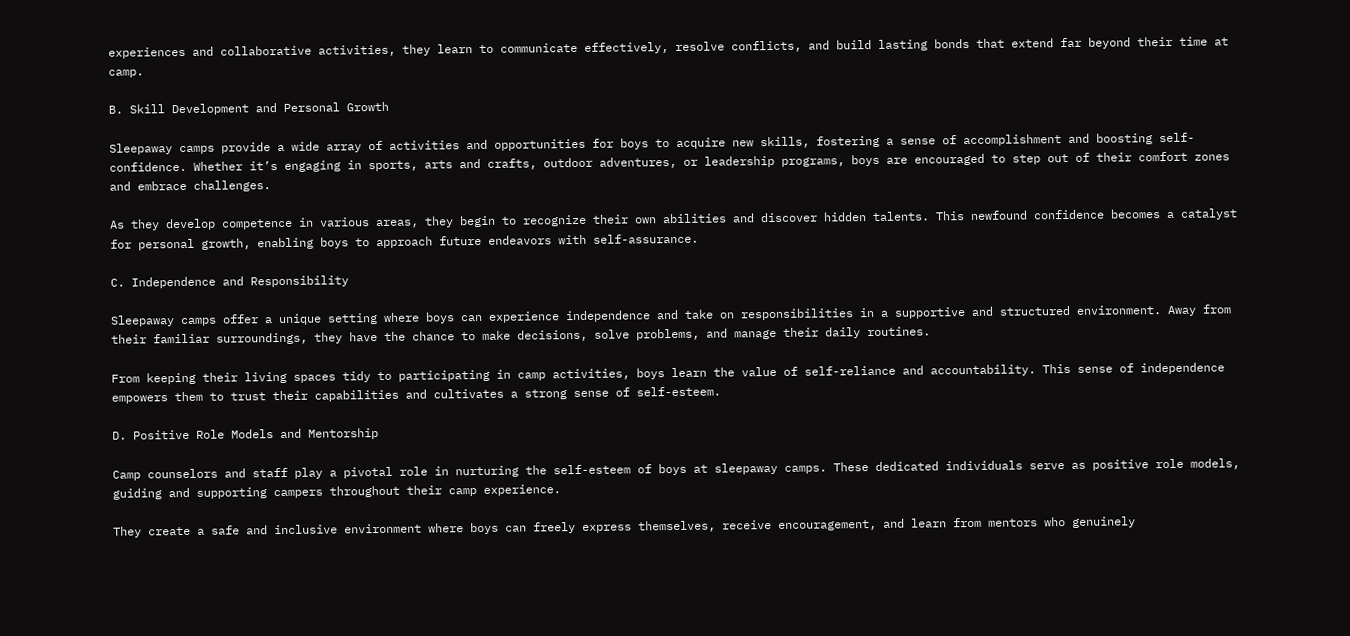experiences and collaborative activities, they learn to communicate effectively, resolve conflicts, and build lasting bonds that extend far beyond their time at camp.

B. Skill Development and Personal Growth

Sleepaway camps provide a wide array of activities and opportunities for boys to acquire new skills, fostering a sense of accomplishment and boosting self-confidence. Whether it’s engaging in sports, arts and crafts, outdoor adventures, or leadership programs, boys are encouraged to step out of their comfort zones and embrace challenges.

As they develop competence in various areas, they begin to recognize their own abilities and discover hidden talents. This newfound confidence becomes a catalyst for personal growth, enabling boys to approach future endeavors with self-assurance.

C. Independence and Responsibility

Sleepaway camps offer a unique setting where boys can experience independence and take on responsibilities in a supportive and structured environment. Away from their familiar surroundings, they have the chance to make decisions, solve problems, and manage their daily routines.

From keeping their living spaces tidy to participating in camp activities, boys learn the value of self-reliance and accountability. This sense of independence empowers them to trust their capabilities and cultivates a strong sense of self-esteem.

D. Positive Role Models and Mentorship

Camp counselors and staff play a pivotal role in nurturing the self-esteem of boys at sleepaway camps. These dedicated individuals serve as positive role models, guiding and supporting campers throughout their camp experience.

They create a safe and inclusive environment where boys can freely express themselves, receive encouragement, and learn from mentors who genuinely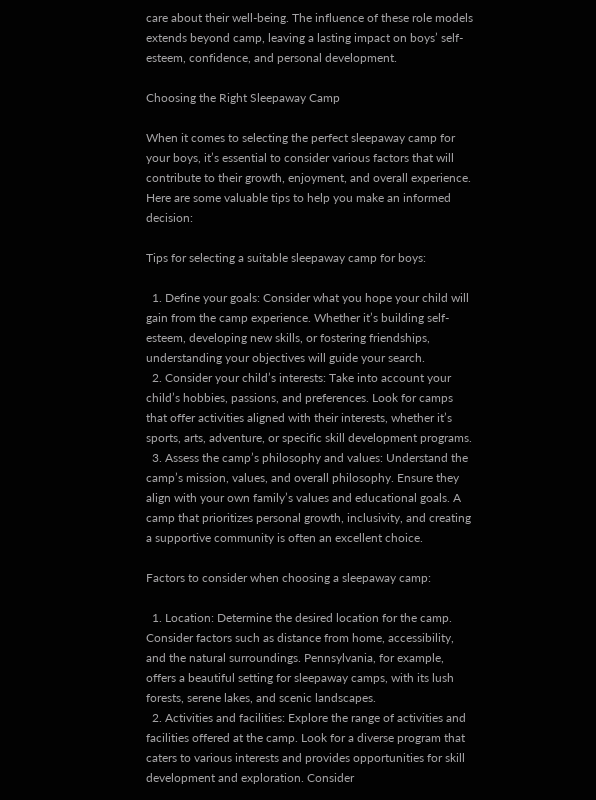care about their well-being. The influence of these role models extends beyond camp, leaving a lasting impact on boys’ self-esteem, confidence, and personal development.

Choosing the Right Sleepaway Camp

When it comes to selecting the perfect sleepaway camp for your boys, it’s essential to consider various factors that will contribute to their growth, enjoyment, and overall experience. Here are some valuable tips to help you make an informed decision:

Tips for selecting a suitable sleepaway camp for boys:

  1. Define your goals: Consider what you hope your child will gain from the camp experience. Whether it’s building self-esteem, developing new skills, or fostering friendships, understanding your objectives will guide your search.
  2. Consider your child’s interests: Take into account your child’s hobbies, passions, and preferences. Look for camps that offer activities aligned with their interests, whether it’s sports, arts, adventure, or specific skill development programs.
  3. Assess the camp’s philosophy and values: Understand the camp’s mission, values, and overall philosophy. Ensure they align with your own family’s values and educational goals. A camp that prioritizes personal growth, inclusivity, and creating a supportive community is often an excellent choice.

Factors to consider when choosing a sleepaway camp:

  1. Location: Determine the desired location for the camp. Consider factors such as distance from home, accessibility, and the natural surroundings. Pennsylvania, for example, offers a beautiful setting for sleepaway camps, with its lush forests, serene lakes, and scenic landscapes.
  2. Activities and facilities: Explore the range of activities and facilities offered at the camp. Look for a diverse program that caters to various interests and provides opportunities for skill development and exploration. Consider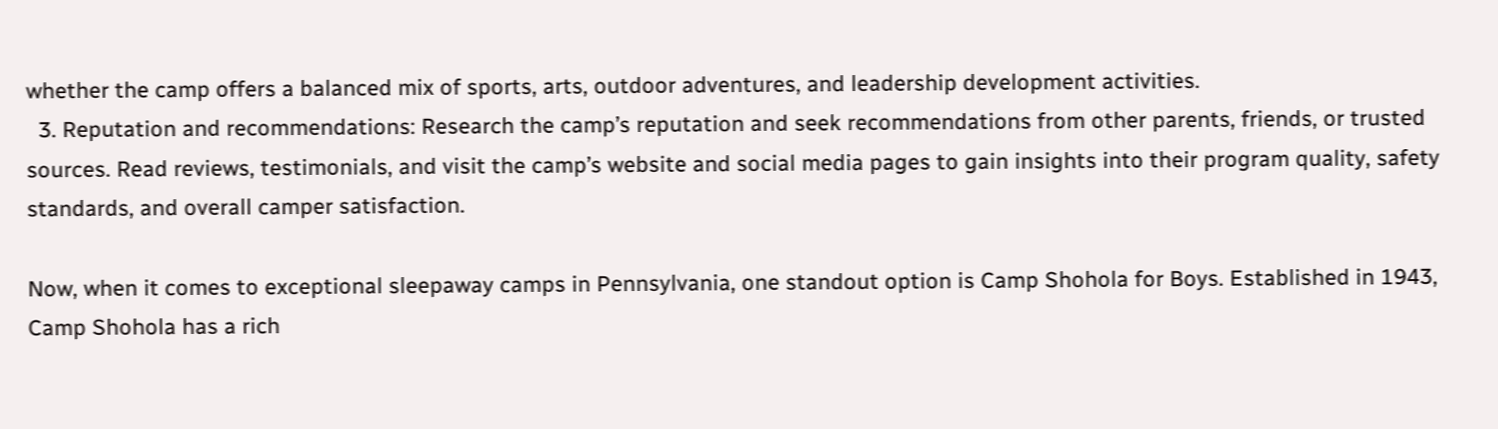whether the camp offers a balanced mix of sports, arts, outdoor adventures, and leadership development activities.
  3. Reputation and recommendations: Research the camp’s reputation and seek recommendations from other parents, friends, or trusted sources. Read reviews, testimonials, and visit the camp’s website and social media pages to gain insights into their program quality, safety standards, and overall camper satisfaction.

Now, when it comes to exceptional sleepaway camps in Pennsylvania, one standout option is Camp Shohola for Boys. Established in 1943, Camp Shohola has a rich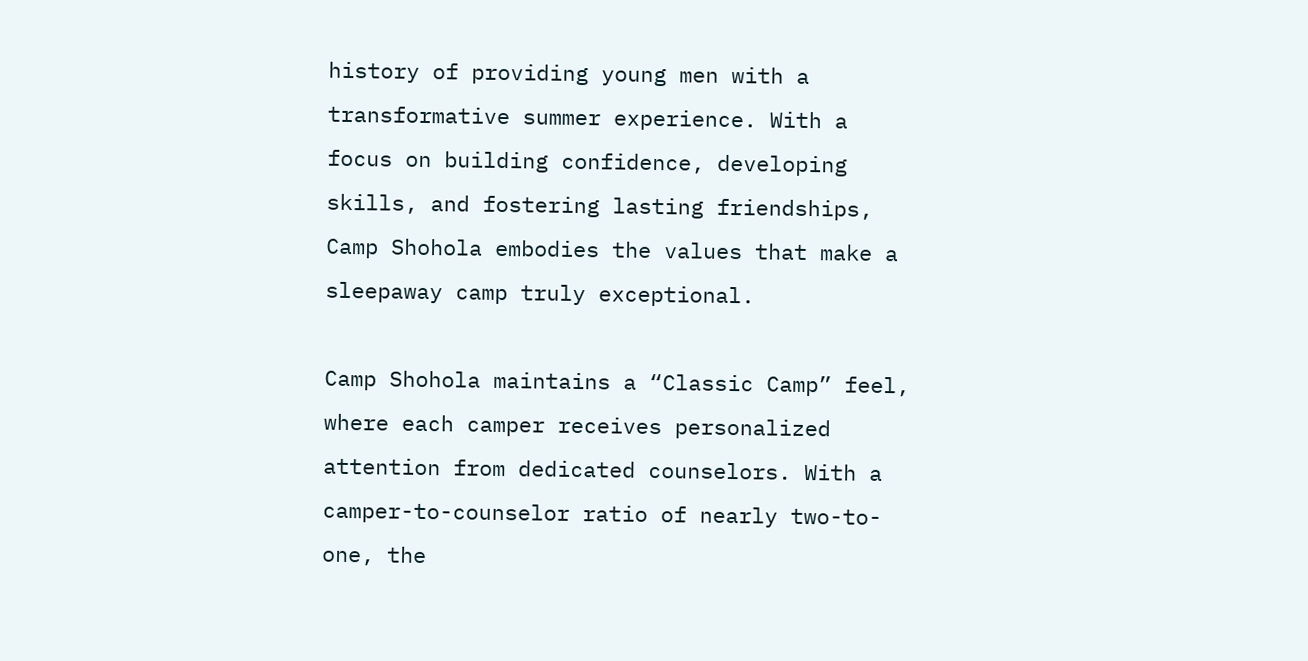history of providing young men with a transformative summer experience. With a focus on building confidence, developing skills, and fostering lasting friendships, Camp Shohola embodies the values that make a sleepaway camp truly exceptional.

Camp Shohola maintains a “Classic Camp” feel, where each camper receives personalized attention from dedicated counselors. With a camper-to-counselor ratio of nearly two-to-one, the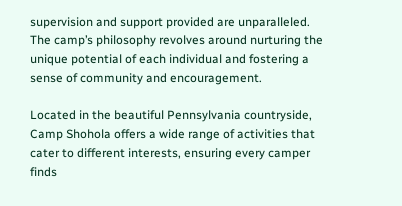supervision and support provided are unparalleled. The camp’s philosophy revolves around nurturing the unique potential of each individual and fostering a sense of community and encouragement.

Located in the beautiful Pennsylvania countryside, Camp Shohola offers a wide range of activities that cater to different interests, ensuring every camper finds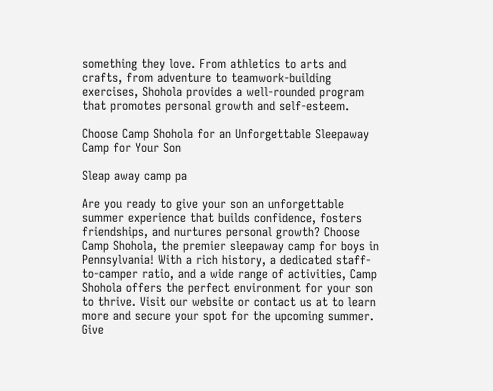something they love. From athletics to arts and crafts, from adventure to teamwork-building exercises, Shohola provides a well-rounded program that promotes personal growth and self-esteem.

Choose Camp Shohola for an Unforgettable Sleepaway Camp for Your Son

Sleap away camp pa

Are you ready to give your son an unforgettable summer experience that builds confidence, fosters friendships, and nurtures personal growth? Choose Camp Shohola, the premier sleepaway camp for boys in Pennsylvania! With a rich history, a dedicated staff-to-camper ratio, and a wide range of activities, Camp Shohola offers the perfect environment for your son to thrive. Visit our website or contact us at to learn more and secure your spot for the upcoming summer. Give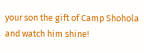your son the gift of Camp Shohola and watch him shine!